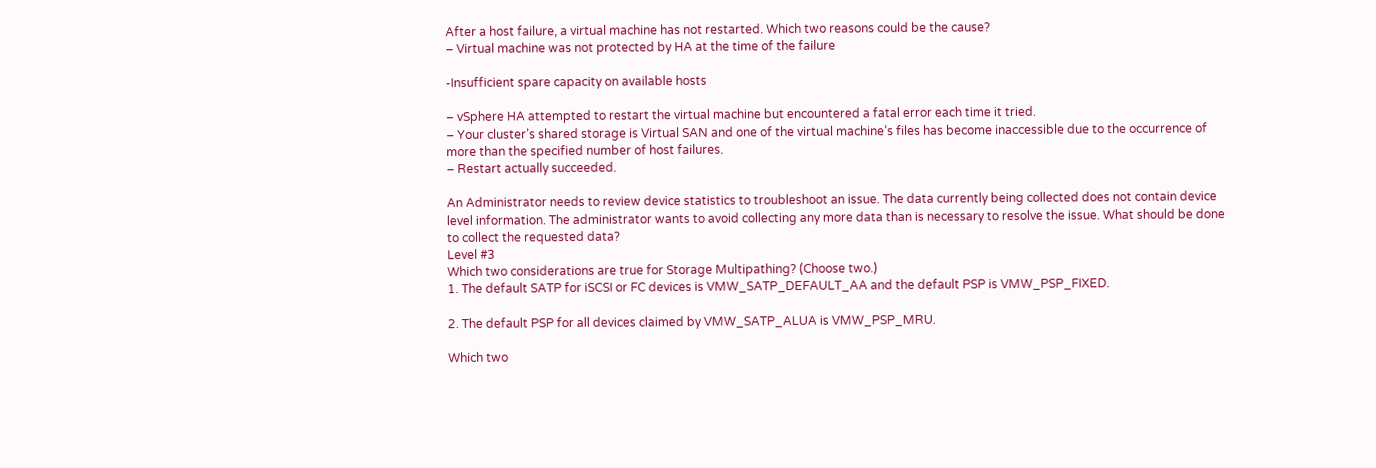After a host failure, a virtual machine has not restarted. Which two reasons could be the cause?
– Virtual machine was not protected by HA at the time of the failure

-Insufficient spare capacity on available hosts

– vSphere HA attempted to restart the virtual machine but encountered a fatal error each time it tried.
– Your cluster’s shared storage is Virtual SAN and one of the virtual machine’s files has become inaccessible due to the occurrence of more than the specified number of host failures.
– Restart actually succeeded.

An Administrator needs to review device statistics to troubleshoot an issue. The data currently being collected does not contain device level information. The administrator wants to avoid collecting any more data than is necessary to resolve the issue. What should be done to collect the requested data?
Level #3
Which two considerations are true for Storage Multipathing? (Choose two.)
1. The default SATP for iSCSI or FC devices is VMW_SATP_DEFAULT_AA and the default PSP is VMW_PSP_FIXED.

2. The default PSP for all devices claimed by VMW_SATP_ALUA is VMW_PSP_MRU.

Which two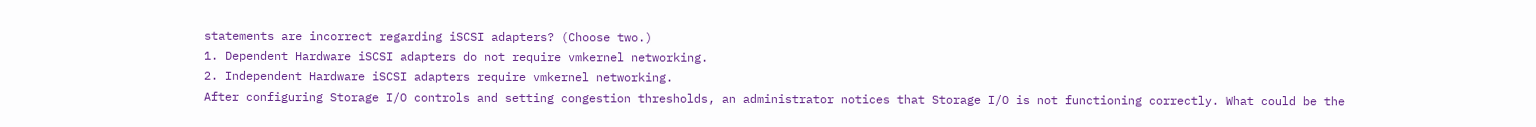statements are incorrect regarding iSCSI adapters? (Choose two.)
1. Dependent Hardware iSCSI adapters do not require vmkernel networking.
2. Independent Hardware iSCSI adapters require vmkernel networking.
After configuring Storage I/O controls and setting congestion thresholds, an administrator notices that Storage I/O is not functioning correctly. What could be the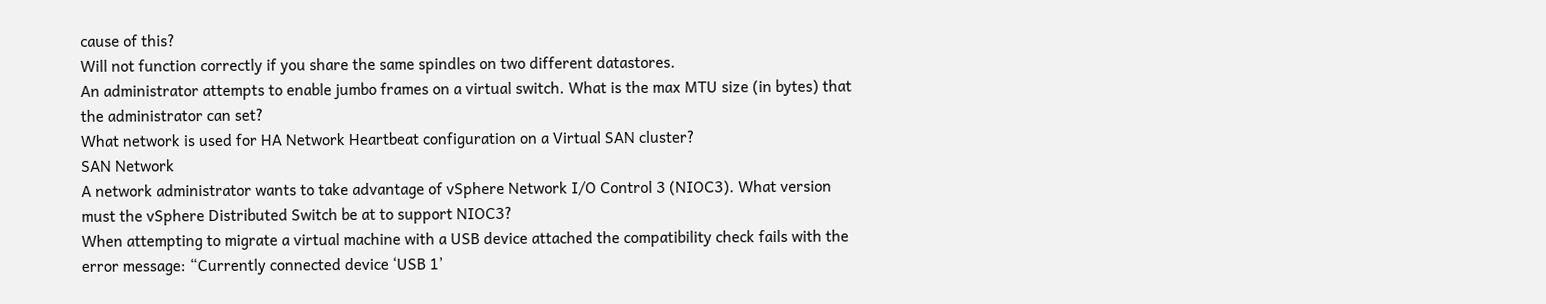cause of this?
Will not function correctly if you share the same spindles on two different datastores.
An administrator attempts to enable jumbo frames on a virtual switch. What is the max MTU size (in bytes) that the administrator can set?
What network is used for HA Network Heartbeat configuration on a Virtual SAN cluster?
SAN Network
A network administrator wants to take advantage of vSphere Network I/O Control 3 (NIOC3). What version must the vSphere Distributed Switch be at to support NIOC3?
When attempting to migrate a virtual machine with a USB device attached the compatibility check fails with the error message: “Currently connected device ‘USB 1’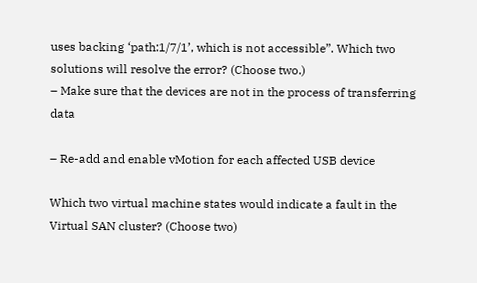uses backing ‘path:1/7/1’, which is not accessible”. Which two solutions will resolve the error? (Choose two.)
– Make sure that the devices are not in the process of transferring data

– Re-add and enable vMotion for each affected USB device

Which two virtual machine states would indicate a fault in the Virtual SAN cluster? (Choose two)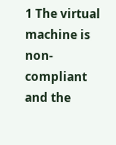1 The virtual machine is non-compliant and the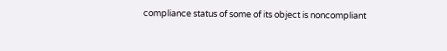compliance status of some of its object is noncompliant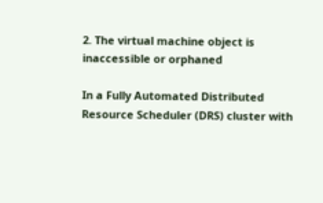2. The virtual machine object is inaccessible or orphaned

In a Fully Automated Distributed Resource Scheduler (DRS) cluster with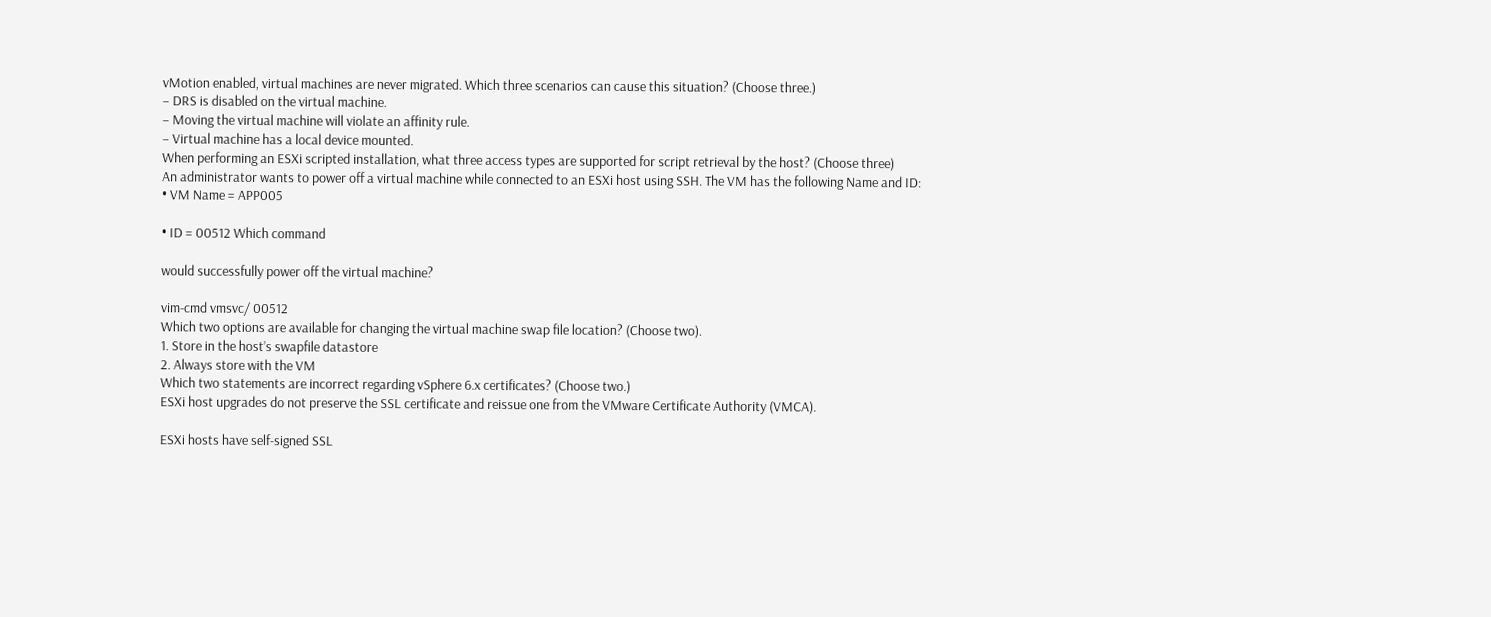vMotion enabled, virtual machines are never migrated. Which three scenarios can cause this situation? (Choose three.)
– DRS is disabled on the virtual machine.
– Moving the virtual machine will violate an affinity rule.
– Virtual machine has a local device mounted.
When performing an ESXi scripted installation, what three access types are supported for script retrieval by the host? (Choose three)
An administrator wants to power off a virtual machine while connected to an ESXi host using SSH. The VM has the following Name and ID:
• VM Name = APP005

• ID = 00512 Which command

would successfully power off the virtual machine?

vim-cmd vmsvc/ 00512
Which two options are available for changing the virtual machine swap file location? (Choose two).
1. Store in the host’s swapfile datastore
2. Always store with the VM
Which two statements are incorrect regarding vSphere 6.x certificates? (Choose two.)
ESXi host upgrades do not preserve the SSL certificate and reissue one from the VMware Certificate Authority (VMCA).

ESXi hosts have self-signed SSL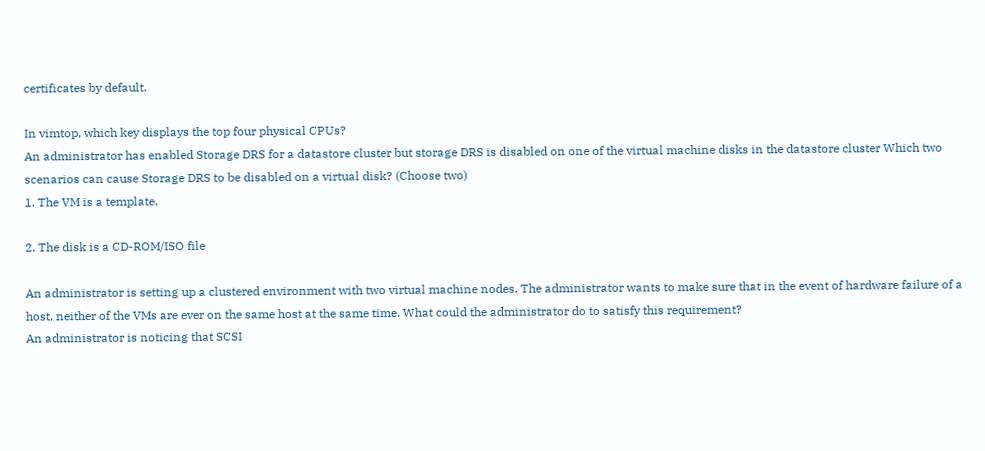certificates by default.

In vimtop, which key displays the top four physical CPUs?
An administrator has enabled Storage DRS for a datastore cluster but storage DRS is disabled on one of the virtual machine disks in the datastore cluster Which two scenarios can cause Storage DRS to be disabled on a virtual disk? (Choose two)
1. The VM is a template.

2. The disk is a CD-ROM/ISO file

An administrator is setting up a clustered environment with two virtual machine nodes. The administrator wants to make sure that in the event of hardware failure of a host, neither of the VMs are ever on the same host at the same time. What could the administrator do to satisfy this requirement?
An administrator is noticing that SCSI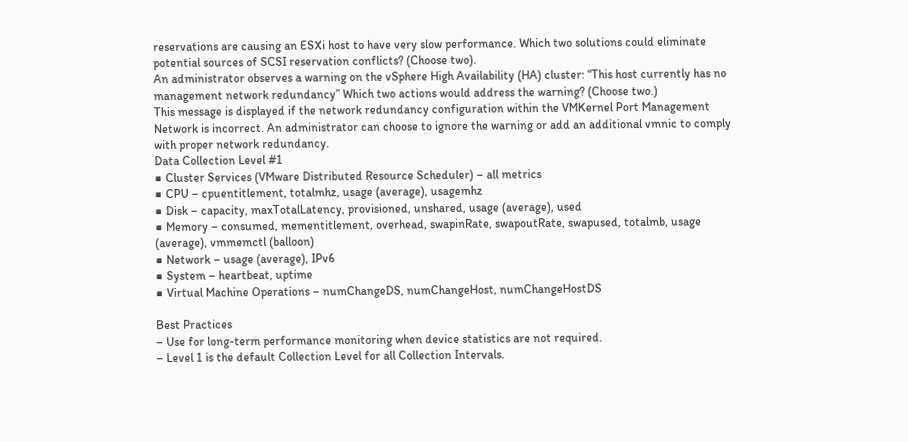reservations are causing an ESXi host to have very slow performance. Which two solutions could eliminate potential sources of SCSI reservation conflicts? (Choose two).
An administrator observes a warning on the vSphere High Availability (HA) cluster: “This host currently has no management network redundancy” Which two actions would address the warning? (Choose two.)
This message is displayed if the network redundancy configuration within the VMKernel Port Management Network is incorrect. An administrator can choose to ignore the warning or add an additional vmnic to comply with proper network redundancy.
Data Collection Level #1
■ Cluster Services (VMware Distributed Resource Scheduler) – all metrics
■ CPU – cpuentitlement, totalmhz, usage (average), usagemhz
■ Disk – capacity, maxTotalLatency, provisioned, unshared, usage (average), used
■ Memory – consumed, mementitlement, overhead, swapinRate, swapoutRate, swapused, totalmb, usage (average), vmmemctl (balloon)
■ Network – usage (average), IPv6
■ System – heartbeat, uptime
■ Virtual Machine Operations – numChangeDS, numChangeHost, numChangeHostDS

Best Practices
– Use for long-term performance monitoring when device statistics are not required.
– Level 1 is the default Collection Level for all Collection Intervals.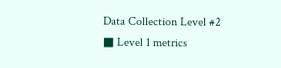Data Collection Level #2
■ Level 1 metrics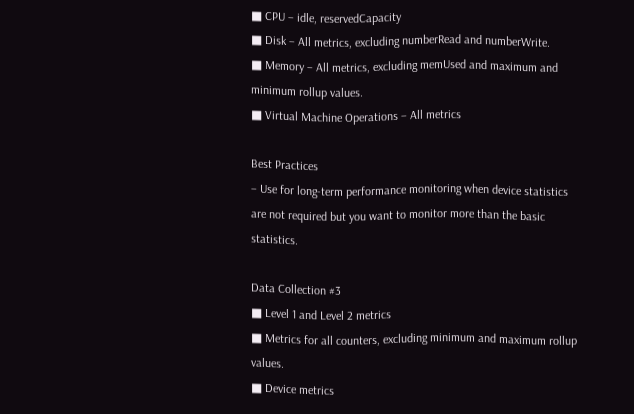■ CPU – idle, reservedCapacity
■ Disk – All metrics, excluding numberRead and numberWrite.
■ Memory – All metrics, excluding memUsed and maximum and minimum rollup values.
■ Virtual Machine Operations – All metrics

Best Practices
– Use for long-term performance monitoring when device statistics are not required but you want to monitor more than the basic statistics.

Data Collection #3
■ Level 1 and Level 2 metrics
■ Metrics for all counters, excluding minimum and maximum rollup values.
■ Device metrics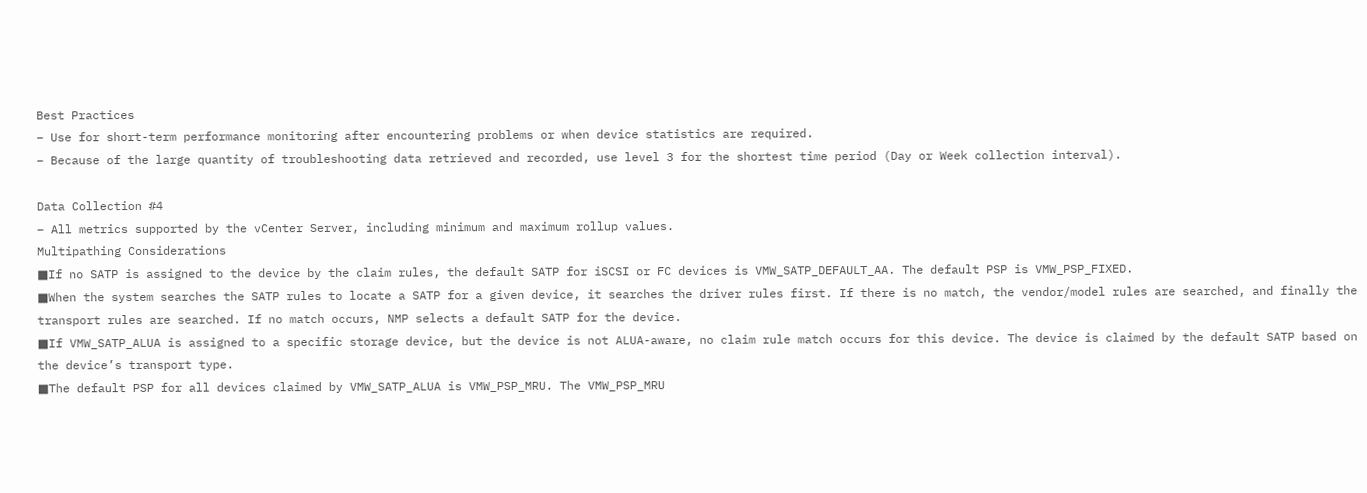Best Practices
– Use for short-term performance monitoring after encountering problems or when device statistics are required.
– Because of the large quantity of troubleshooting data retrieved and recorded, use level 3 for the shortest time period (Day or Week collection interval).

Data Collection #4
– All metrics supported by the vCenter Server, including minimum and maximum rollup values.
Multipathing Considerations
■If no SATP is assigned to the device by the claim rules, the default SATP for iSCSI or FC devices is VMW_SATP_DEFAULT_AA. The default PSP is VMW_PSP_FIXED.
■When the system searches the SATP rules to locate a SATP for a given device, it searches the driver rules first. If there is no match, the vendor/model rules are searched, and finally the transport rules are searched. If no match occurs, NMP selects a default SATP for the device.
■If VMW_SATP_ALUA is assigned to a specific storage device, but the device is not ALUA-aware, no claim rule match occurs for this device. The device is claimed by the default SATP based on the device’s transport type.
■The default PSP for all devices claimed by VMW_SATP_ALUA is VMW_PSP_MRU. The VMW_PSP_MRU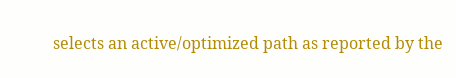selects an active/optimized path as reported by the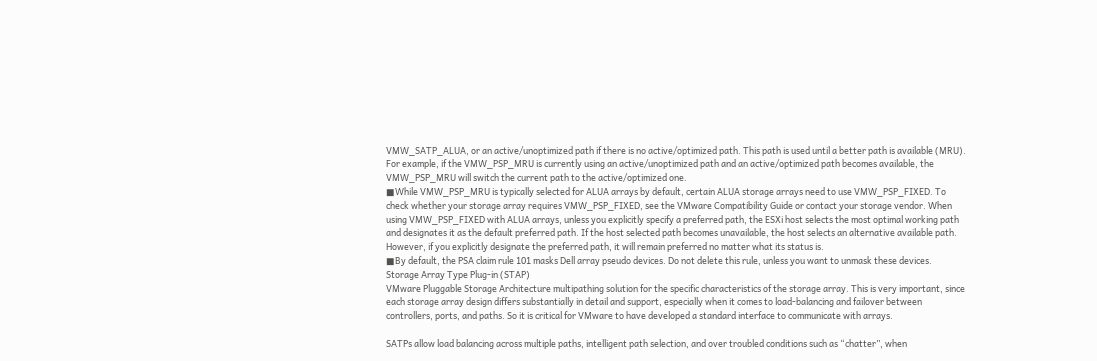VMW_SATP_ALUA, or an active/unoptimized path if there is no active/optimized path. This path is used until a better path is available (MRU). For example, if the VMW_PSP_MRU is currently using an active/unoptimized path and an active/optimized path becomes available, the VMW_PSP_MRU will switch the current path to the active/optimized one.
■While VMW_PSP_MRU is typically selected for ALUA arrays by default, certain ALUA storage arrays need to use VMW_PSP_FIXED. To check whether your storage array requires VMW_PSP_FIXED, see the VMware Compatibility Guide or contact your storage vendor. When using VMW_PSP_FIXED with ALUA arrays, unless you explicitly specify a preferred path, the ESXi host selects the most optimal working path and designates it as the default preferred path. If the host selected path becomes unavailable, the host selects an alternative available path. However, if you explicitly designate the preferred path, it will remain preferred no matter what its status is.
■By default, the PSA claim rule 101 masks Dell array pseudo devices. Do not delete this rule, unless you want to unmask these devices.
Storage Array Type Plug-in (STAP)
VMware Pluggable Storage Architecture multipathing solution for the specific characteristics of the storage array. This is very important, since each storage array design differs substantially in detail and support, especially when it comes to load-balancing and failover between controllers, ports, and paths. So it is critical for VMware to have developed a standard interface to communicate with arrays.

SATPs allow load balancing across multiple paths, intelligent path selection, and over troubled conditions such as “chatter”, when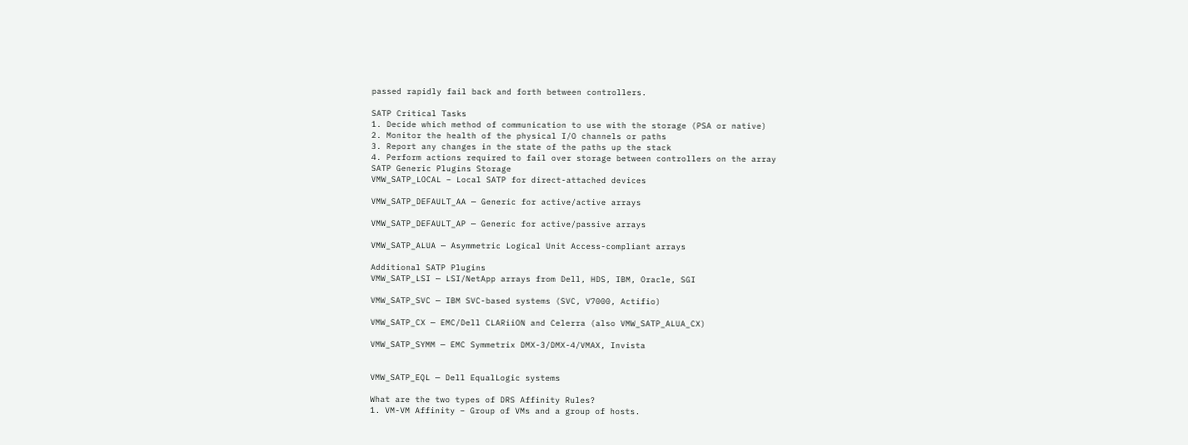passed rapidly fail back and forth between controllers.

SATP Critical Tasks
1. Decide which method of communication to use with the storage (PSA or native)
2. Monitor the health of the physical I/O channels or paths
3. Report any changes in the state of the paths up the stack
4. Perform actions required to fail over storage between controllers on the array
SATP Generic Plugins Storage
VMW_SATP_LOCAL – Local SATP for direct-attached devices

VMW_SATP_DEFAULT_AA — Generic for active/active arrays

VMW_SATP_DEFAULT_AP — Generic for active/passive arrays

VMW_SATP_ALUA — Asymmetric Logical Unit Access-compliant arrays

Additional SATP Plugins
VMW_SATP_LSI — LSI/NetApp arrays from Dell, HDS, IBM, Oracle, SGI

VMW_SATP_SVC — IBM SVC-based systems (SVC, V7000, Actifio)

VMW_SATP_CX — EMC/Dell CLARiiON and Celerra (also VMW_SATP_ALUA_CX)

VMW_SATP_SYMM — EMC Symmetrix DMX-3/DMX-4/VMAX, Invista


VMW_SATP_EQL — Dell EqualLogic systems

What are the two types of DRS Affinity Rules?
1. VM-VM Affinity – Group of VMs and a group of hosts.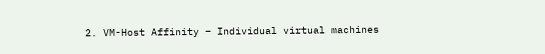2. VM-Host Affinity – Individual virtual machines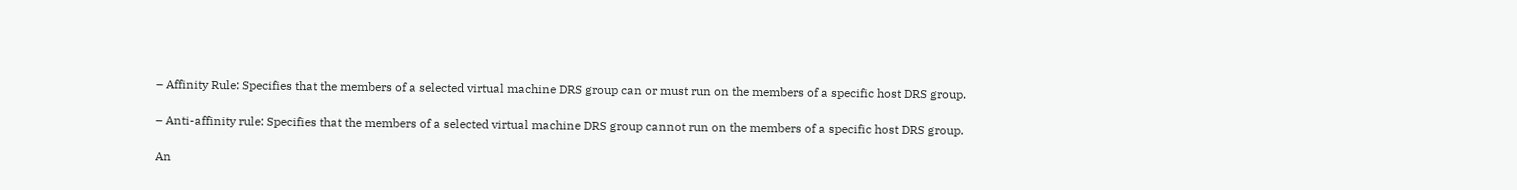– Affinity Rule: Specifies that the members of a selected virtual machine DRS group can or must run on the members of a specific host DRS group.

– Anti-affinity rule: Specifies that the members of a selected virtual machine DRS group cannot run on the members of a specific host DRS group.

An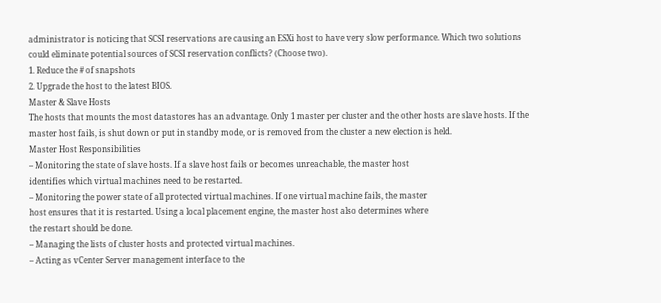administrator is noticing that SCSI reservations are causing an ESXi host to have very slow performance. Which two solutions could eliminate potential sources of SCSI reservation conflicts? (Choose two).
1. Reduce the # of snapshots
2. Upgrade the host to the latest BIOS.
Master & Slave Hosts
The hosts that mounts the most datastores has an advantage. Only 1 master per cluster and the other hosts are slave hosts. If the master host fails, is shut down or put in standby mode, or is removed from the cluster a new election is held.
Master Host Responsibilities
– Monitoring the state of slave hosts. If a slave host fails or becomes unreachable, the master host
identifies which virtual machines need to be restarted.
– Monitoring the power state of all protected virtual machines. If one virtual machine fails, the master
host ensures that it is restarted. Using a local placement engine, the master host also determines where
the restart should be done.
– Managing the lists of cluster hosts and protected virtual machines.
– Acting as vCenter Server management interface to the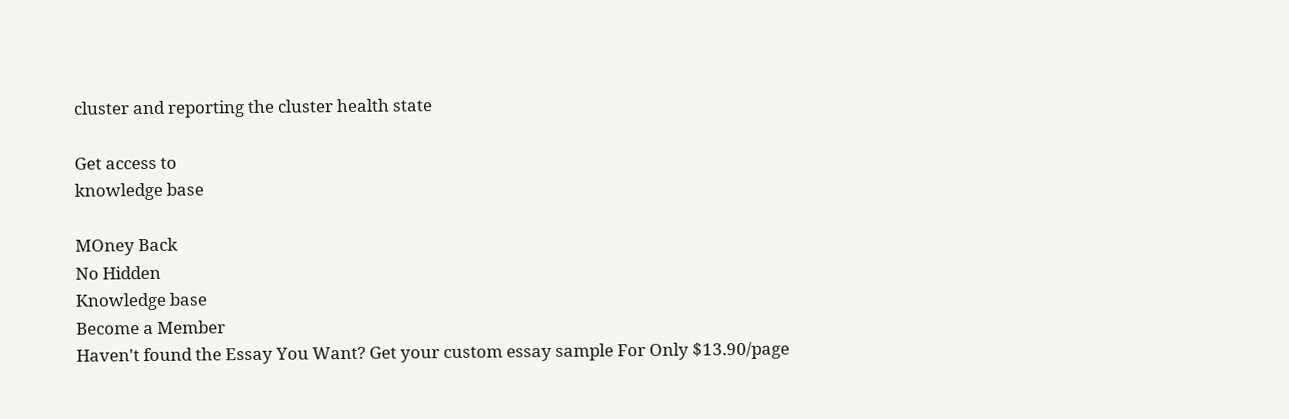cluster and reporting the cluster health state

Get access to
knowledge base

MOney Back
No Hidden
Knowledge base
Become a Member
Haven't found the Essay You Want? Get your custom essay sample For Only $13.90/page